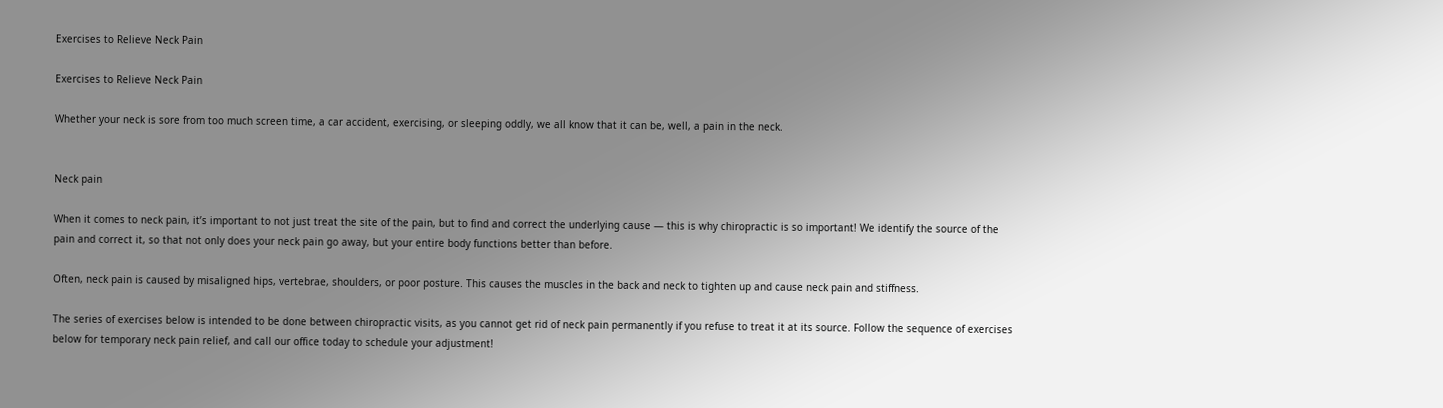Exercises to Relieve Neck Pain

Exercises to Relieve Neck Pain

Whether your neck is sore from too much screen time, a car accident, exercising, or sleeping oddly, we all know that it can be, well, a pain in the neck.


Neck pain

When it comes to neck pain, it’s important to not just treat the site of the pain, but to find and correct the underlying cause — this is why chiropractic is so important! We identify the source of the pain and correct it, so that not only does your neck pain go away, but your entire body functions better than before.

Often, neck pain is caused by misaligned hips, vertebrae, shoulders, or poor posture. This causes the muscles in the back and neck to tighten up and cause neck pain and stiffness.

The series of exercises below is intended to be done between chiropractic visits, as you cannot get rid of neck pain permanently if you refuse to treat it at its source. Follow the sequence of exercises below for temporary neck pain relief, and call our office today to schedule your adjustment!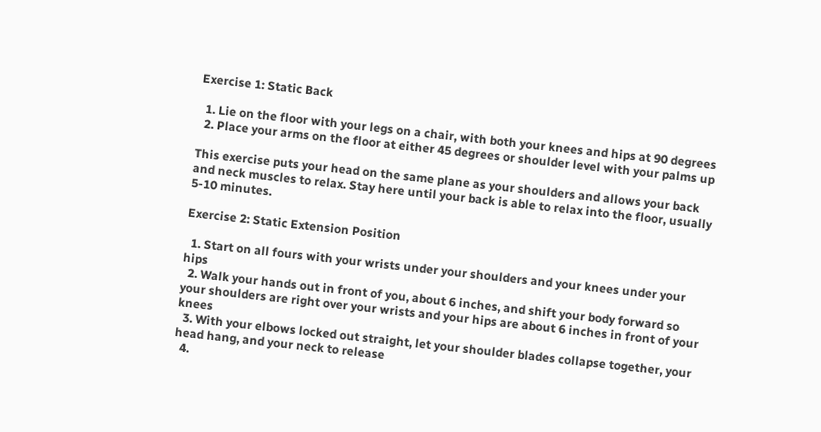Exercise 1: Static Back

  1. Lie on the floor with your legs on a chair, with both your knees and hips at 90 degrees
  2. Place your arms on the floor at either 45 degrees or shoulder level with your palms up

This exercise puts your head on the same plane as your shoulders and allows your back and neck muscles to relax. Stay here until your back is able to relax into the floor, usually 5-10 minutes.

Exercise 2: Static Extension Position

  1. Start on all fours with your wrists under your shoulders and your knees under your hips
  2. Walk your hands out in front of you, about 6 inches, and shift your body forward so your shoulders are right over your wrists and your hips are about 6 inches in front of your knees
  3. With your elbows locked out straight, let your shoulder blades collapse together, your head hang, and your neck to release
  4.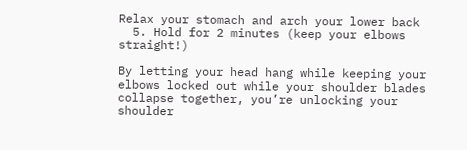Relax your stomach and arch your lower back
  5. Hold for 2 minutes (keep your elbows straight!)

By letting your head hang while keeping your elbows locked out while your shoulder blades collapse together, you’re unlocking your shoulder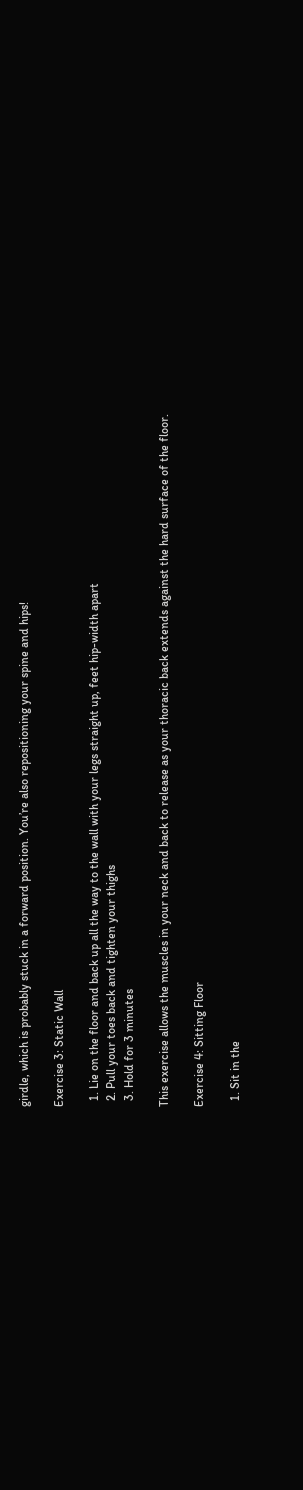girdle, which is probably stuck in a forward position. You’re also repositioning your spine and hips!

Exercise 3: Static Wall

  1. Lie on the floor and back up all the way to the wall with your legs straight up, feet hip-width apart
  2. Pull your toes back and tighten your thighs
  3. Hold for 3 minutes

This exercise allows the muscles in your neck and back to release as your thoracic back extends against the hard surface of the floor.

Exercise 4: Sitting Floor

  1. Sit in the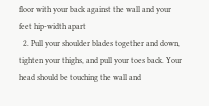floor with your back against the wall and your feet hip-width apart
  2. Pull your shoulder blades together and down, tighten your thighs, and pull your toes back. Your head should be touching the wall and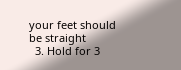your feet should be straight
  3. Hold for 3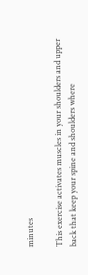minutes

This exercise activates muscles in your shoulders and upper back that keep your spine and shoulders where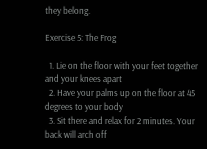they belong.

Exercise 5: The Frog

  1. Lie on the floor with your feet together and your knees apart
  2. Have your palms up on the floor at 45 degrees to your body
  3. Sit there and relax for 2 minutes. Your back will arch off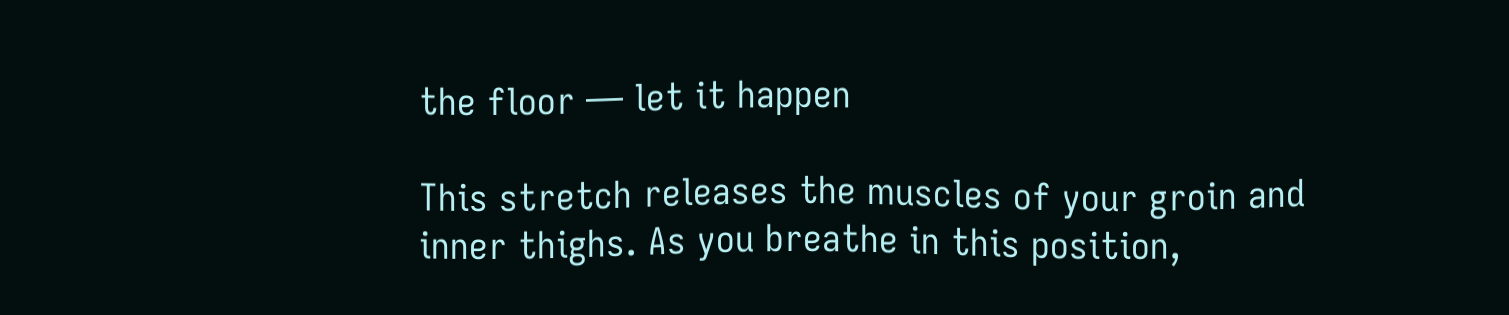the floor — let it happen

This stretch releases the muscles of your groin and inner thighs. As you breathe in this position,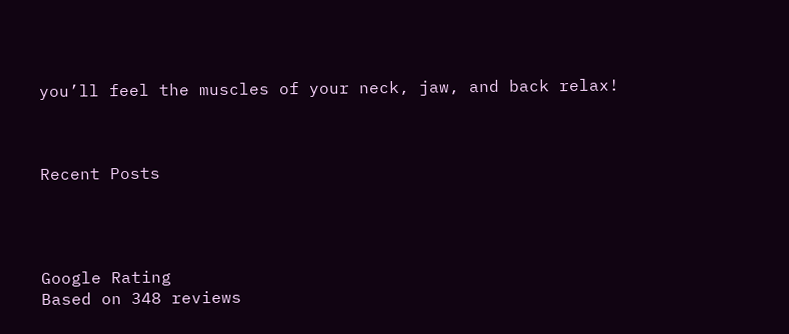you’ll feel the muscles of your neck, jaw, and back relax!



Recent Posts




Google Rating
Based on 348 reviews